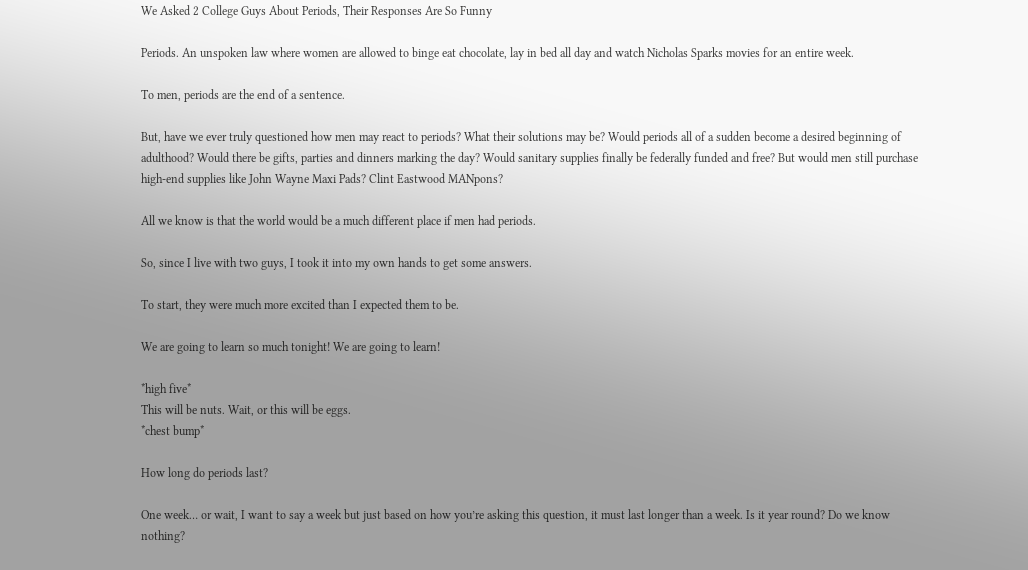We Asked 2 College Guys About Periods, Their Responses Are So Funny

Periods. An unspoken law where women are allowed to binge eat chocolate, lay in bed all day and watch Nicholas Sparks movies for an entire week.

To men, periods are the end of a sentence.

But, have we ever truly questioned how men may react to periods? What their solutions may be? Would periods all of a sudden become a desired beginning of adulthood? Would there be gifts, parties and dinners marking the day? Would sanitary supplies finally be federally funded and free? But would men still purchase high-end supplies like John Wayne Maxi Pads? Clint Eastwood MANpons?

All we know is that the world would be a much different place if men had periods.

So, since I live with two guys, I took it into my own hands to get some answers.

To start, they were much more excited than I expected them to be.

We are going to learn so much tonight! We are going to learn!

*high five*
This will be nuts. Wait, or this will be eggs.
*chest bump*

How long do periods last?

One week… or wait, I want to say a week but just based on how you’re asking this question, it must last longer than a week. Is it year round? Do we know nothing?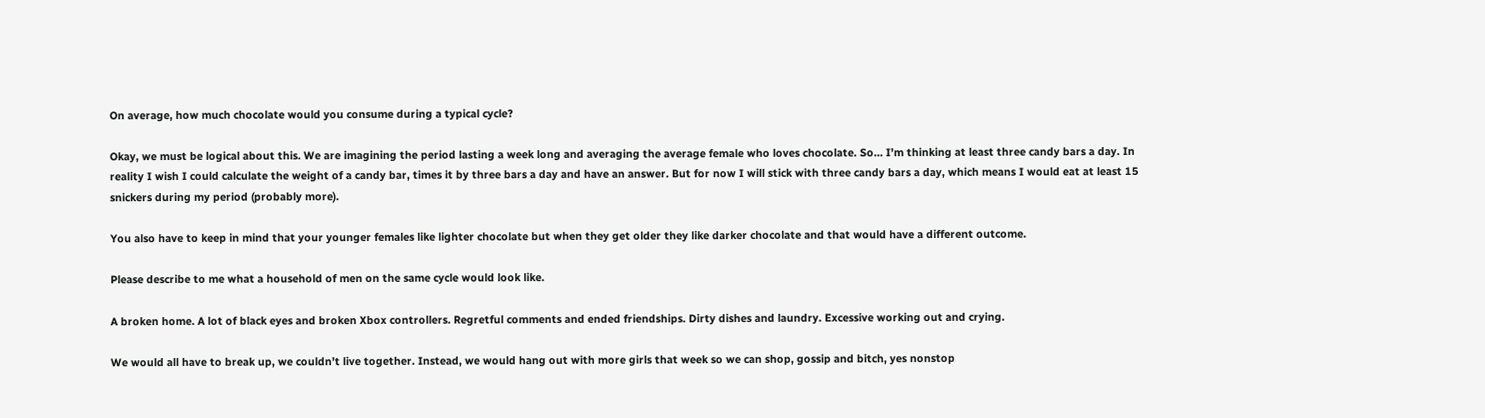On average, how much chocolate would you consume during a typical cycle?

Okay, we must be logical about this. We are imagining the period lasting a week long and averaging the average female who loves chocolate. So… I’m thinking at least three candy bars a day. In reality I wish I could calculate the weight of a candy bar, times it by three bars a day and have an answer. But for now I will stick with three candy bars a day, which means I would eat at least 15 snickers during my period (probably more).

You also have to keep in mind that your younger females like lighter chocolate but when they get older they like darker chocolate and that would have a different outcome.

Please describe to me what a household of men on the same cycle would look like.

A broken home. A lot of black eyes and broken Xbox controllers. Regretful comments and ended friendships. Dirty dishes and laundry. Excessive working out and crying.

We would all have to break up, we couldn’t live together. Instead, we would hang out with more girls that week so we can shop, gossip and bitch, yes nonstop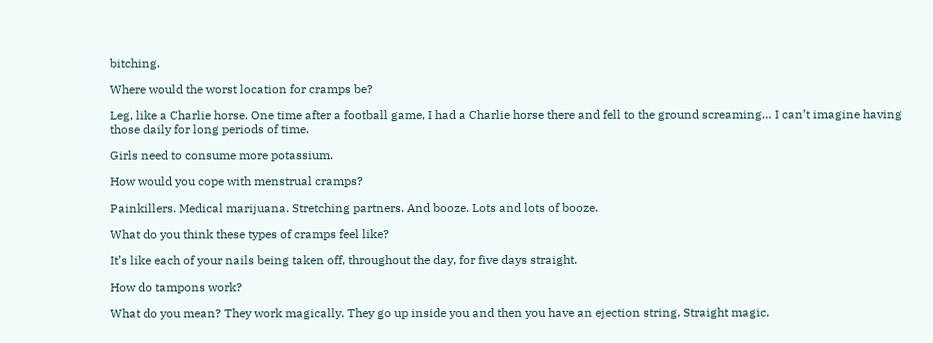bitching.

Where would the worst location for cramps be?

Leg, like a Charlie horse. One time after a football game, I had a Charlie horse there and fell to the ground screaming… I can’t imagine having those daily for long periods of time.

Girls need to consume more potassium.

How would you cope with menstrual cramps?

Painkillers. Medical marijuana. Stretching partners. And booze. Lots and lots of booze.

What do you think these types of cramps feel like?

It’s like each of your nails being taken off, throughout the day, for five days straight.

How do tampons work?

What do you mean? They work magically. They go up inside you and then you have an ejection string. Straight magic.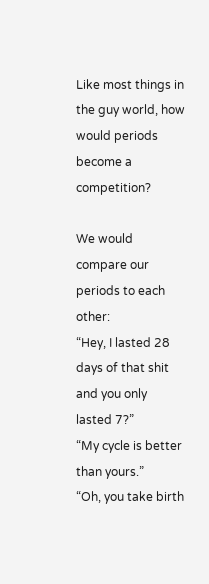Like most things in the guy world, how would periods become a competition?

We would compare our periods to each other:
“Hey, I lasted 28 days of that shit and you only lasted 7?”
“My cycle is better than yours.”
“Oh, you take birth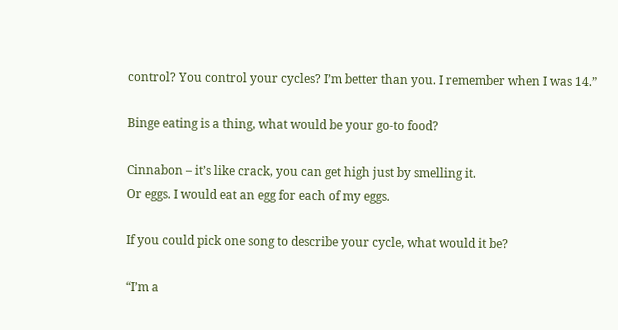control? You control your cycles? I’m better than you. I remember when I was 14.”

Binge eating is a thing, what would be your go-to food?

Cinnabon – it’s like crack, you can get high just by smelling it.
Or eggs. I would eat an egg for each of my eggs.

If you could pick one song to describe your cycle, what would it be?

“I’m a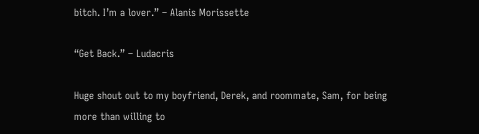bitch. I’m a lover.” – Alanis Morissette

“Get Back.” – Ludacris

Huge shout out to my boyfriend, Derek, and roommate, Sam, for being more than willing to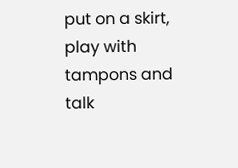put on a skirt, play with tampons and talk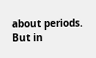about periods. But in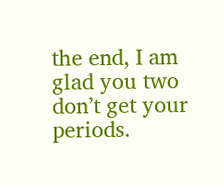the end, I am glad you two don’t get your periods.